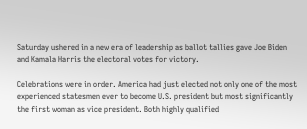Saturday ushered in a new era of leadership as ballot tallies gave Joe Biden and Kamala Harris the electoral votes for victory.

Celebrations were in order. America had just elected not only one of the most experienced statesmen ever to become U.S. president but most significantly the first woman as vice president. Both highly qualified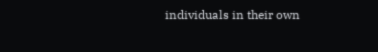individuals in their own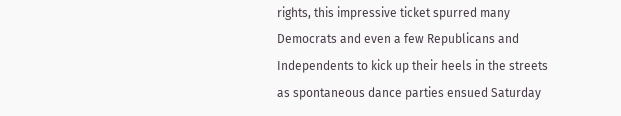rights, this impressive ticket spurred many Democrats and even a few Republicans and Independents to kick up their heels in the streets as spontaneous dance parties ensued Saturday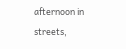afternoon in streets,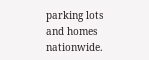parking lots and homes nationwide.